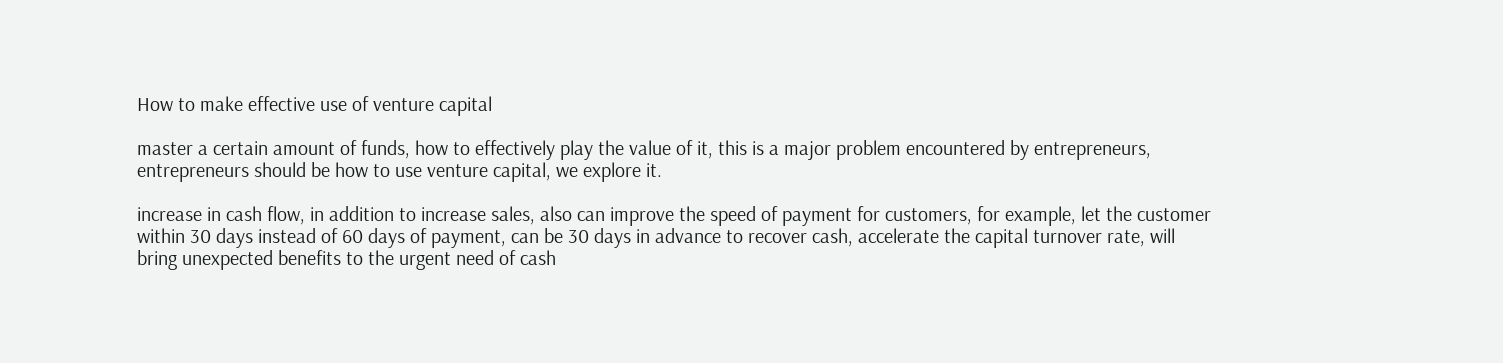How to make effective use of venture capital

master a certain amount of funds, how to effectively play the value of it, this is a major problem encountered by entrepreneurs, entrepreneurs should be how to use venture capital, we explore it.

increase in cash flow, in addition to increase sales, also can improve the speed of payment for customers, for example, let the customer within 30 days instead of 60 days of payment, can be 30 days in advance to recover cash, accelerate the capital turnover rate, will bring unexpected benefits to the urgent need of cash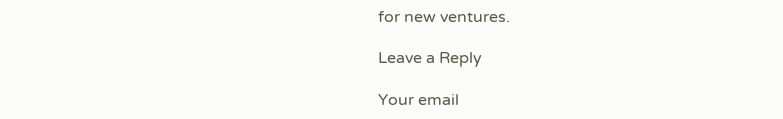for new ventures.

Leave a Reply

Your email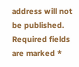address will not be published. Required fields are marked *